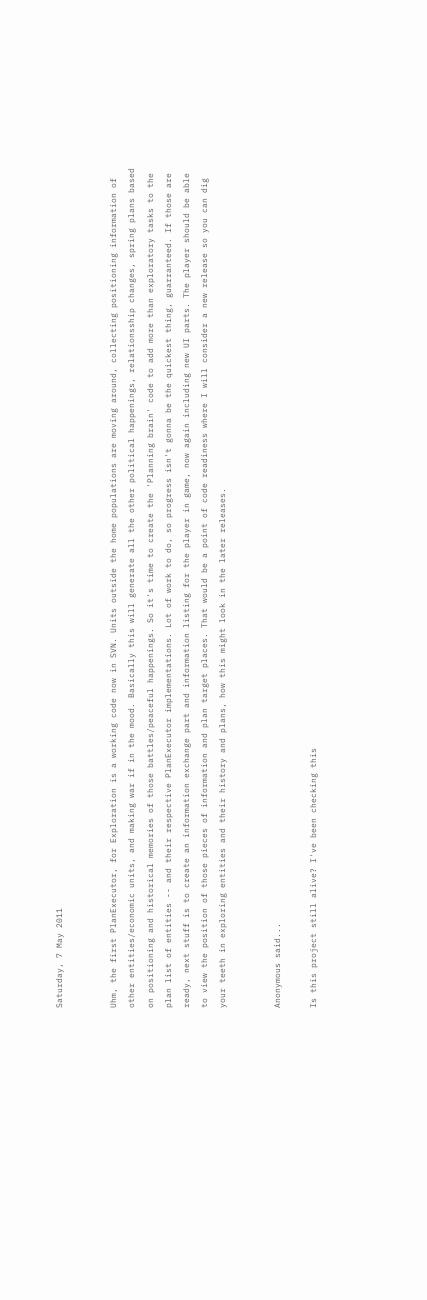Saturday, 7 May 2011


Uhm, the first PlanExecutor, for Exploration is a working code now in SVN. Units outside the home populations are moving around, collecting positioning information of other entities/economic units, and making war if in the mood. Basically this will generate all the other political happenings, relationsship changes, spring plans based on positioning and historical memories of those battles/peaceful happenings. So it's time to create the 'Planning brain' code to add more than exploratory tasks to the plan list of entities -- and their respective PlanExecutor implementations. Lot of work to do, so progress isn't gonna be the quickest thing, guarranteed. If those are ready, next stuff is to create an information exchange part and information listing for the player in game, now again including new UI parts. The player should be able to view the position of those pieces of information and plan target places. That would be a point of code readiness where I will consider a new release so you can dig your teeth in exploring entities and their history and plans, how this might look in the later releases.


Anonymous said...

Is this project still alive? I've been checking this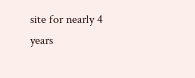site for nearly 4 years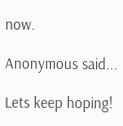now.

Anonymous said...

Lets keep hoping!